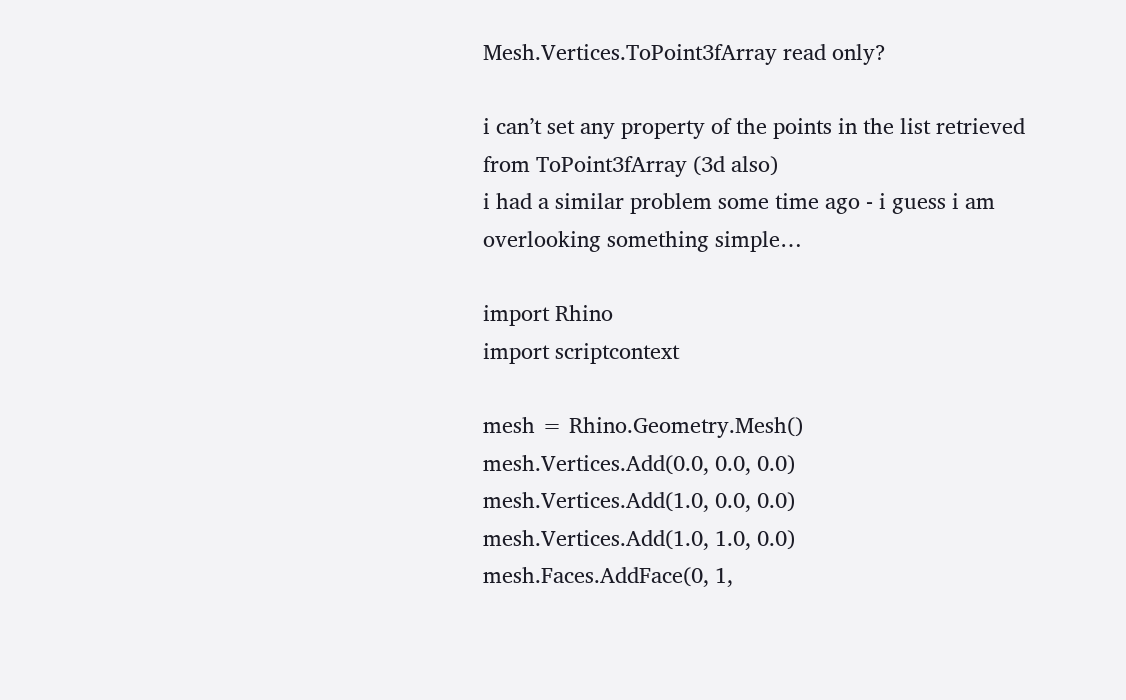Mesh.Vertices.ToPoint3fArray read only?

i can’t set any property of the points in the list retrieved from ToPoint3fArray (3d also)
i had a similar problem some time ago - i guess i am overlooking something simple…

import Rhino
import scriptcontext

mesh = Rhino.Geometry.Mesh()
mesh.Vertices.Add(0.0, 0.0, 0.0)
mesh.Vertices.Add(1.0, 0.0, 0.0)
mesh.Vertices.Add(1.0, 1.0, 0.0)
mesh.Faces.AddFace(0, 1,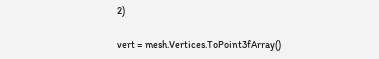2)

vert = mesh.Vertices.ToPoint3fArray()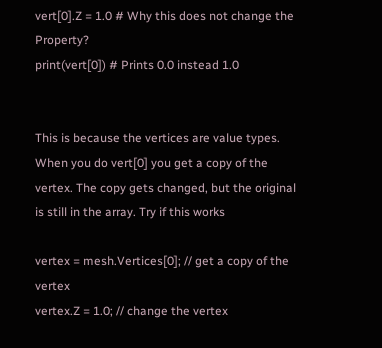vert[0].Z = 1.0 # Why this does not change the Property?
print(vert[0]) # Prints 0.0 instead 1.0


This is because the vertices are value types. When you do vert[0] you get a copy of the vertex. The copy gets changed, but the original is still in the array. Try if this works

vertex = mesh.Vertices[0]; // get a copy of the vertex
vertex.Z = 1.0; // change the vertex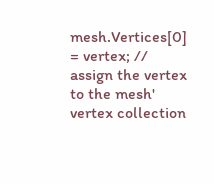mesh.Vertices[0] = vertex; // assign the vertex to the mesh' vertex collection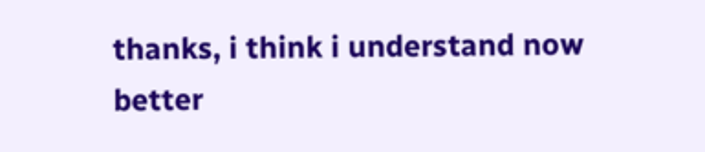thanks, i think i understand now better